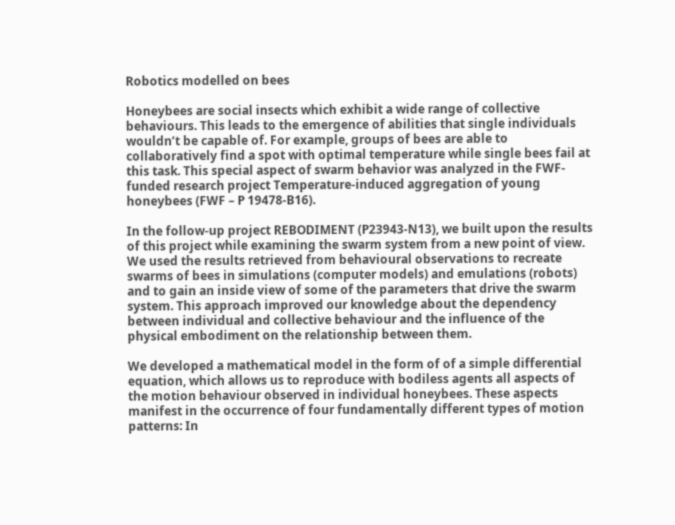Robotics modelled on bees

Honeybees are social insects which exhibit a wide range of collective behaviours. This leads to the emergence of abilities that single individuals wouldn’t be capable of. For example, groups of bees are able to collaboratively find a spot with optimal temperature while single bees fail at this task. This special aspect of swarm behavior was analyzed in the FWF-funded research project Temperature-induced aggregation of young honeybees (FWF – P 19478-B16).

In the follow-up project REBODIMENT (P23943-N13), we built upon the results of this project while examining the swarm system from a new point of view. We used the results retrieved from behavioural observations to recreate swarms of bees in simulations (computer models) and emulations (robots) and to gain an inside view of some of the parameters that drive the swarm system. This approach improved our knowledge about the dependency between individual and collective behaviour and the influence of the physical embodiment on the relationship between them.

We developed a mathematical model in the form of of a simple differential equation, which allows us to reproduce with bodiless agents all aspects of the motion behaviour observed in individual honeybees. These aspects manifest in the occurrence of four fundamentally different types of motion patterns: In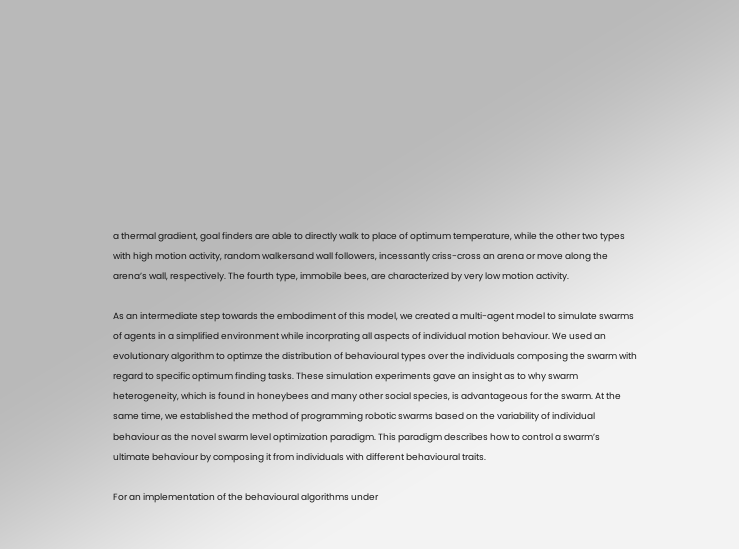a thermal gradient, goal finders are able to directly walk to place of optimum temperature, while the other two types with high motion activity, random walkersand wall followers, incessantly criss-cross an arena or move along the arena’s wall, respectively. The fourth type, immobile bees, are characterized by very low motion activity.

As an intermediate step towards the embodiment of this model, we created a multi-agent model to simulate swarms of agents in a simplified environment while incorprating all aspects of individual motion behaviour. We used an evolutionary algorithm to optimze the distribution of behavioural types over the individuals composing the swarm with regard to specific optimum finding tasks. These simulation experiments gave an insight as to why swarm heterogeneity, which is found in honeybees and many other social species, is advantageous for the swarm. At the same time, we established the method of programming robotic swarms based on the variability of individual behaviour as the novel swarm level optimization paradigm. This paradigm describes how to control a swarm’s ultimate behaviour by composing it from individuals with different behavioural traits.

For an implementation of the behavioural algorithms under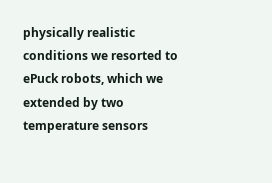physically realistic conditions we resorted to ePuck robots, which we extended by two temperature sensors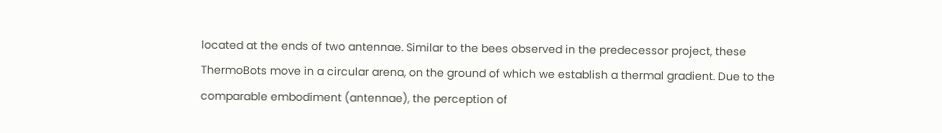located at the ends of two antennae. Similar to the bees observed in the predecessor project, these ThermoBots move in a circular arena, on the ground of which we establish a thermal gradient. Due to the comparable embodiment (antennae), the perception of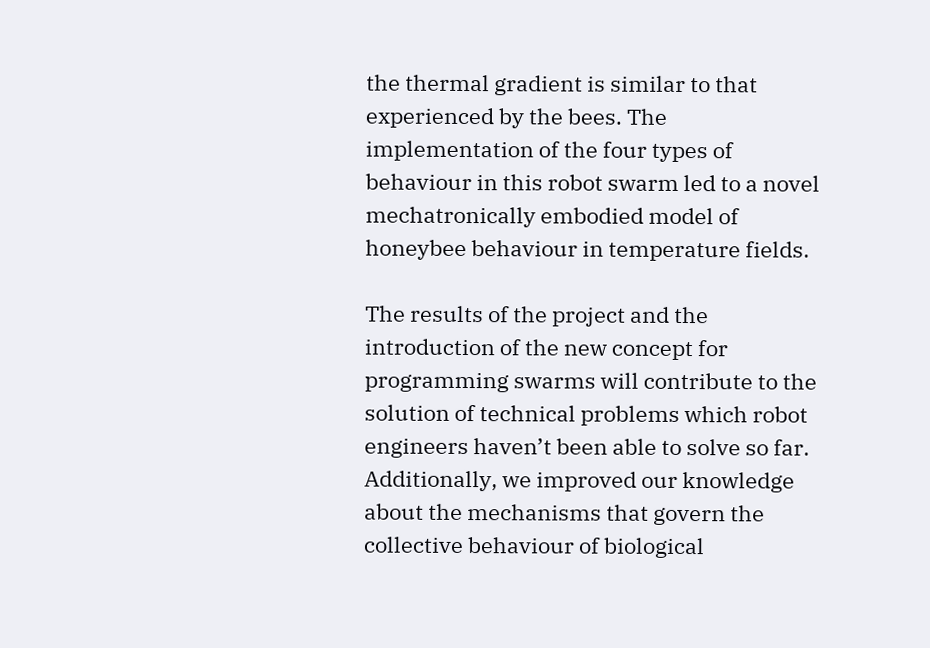the thermal gradient is similar to that experienced by the bees. The implementation of the four types of behaviour in this robot swarm led to a novel mechatronically embodied model of honeybee behaviour in temperature fields.

The results of the project and the introduction of the new concept for programming swarms will contribute to the solution of technical problems which robot engineers haven’t been able to solve so far. Additionally, we improved our knowledge about the mechanisms that govern the collective behaviour of biological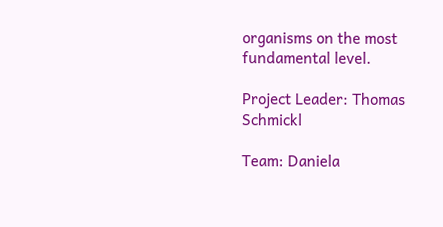organisms on the most fundamental level.

Project Leader: Thomas Schmickl

Team: Daniela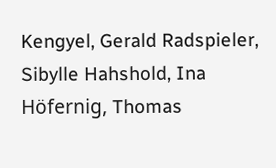Kengyel, Gerald Radspieler, Sibylle Hahshold, Ina Höfernig, Thomas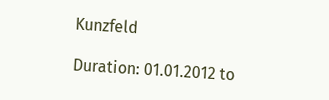Kunzfeld

Duration: 01.01.2012 to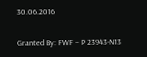30.06.2016

Granted By: FWF – P 23943-N13